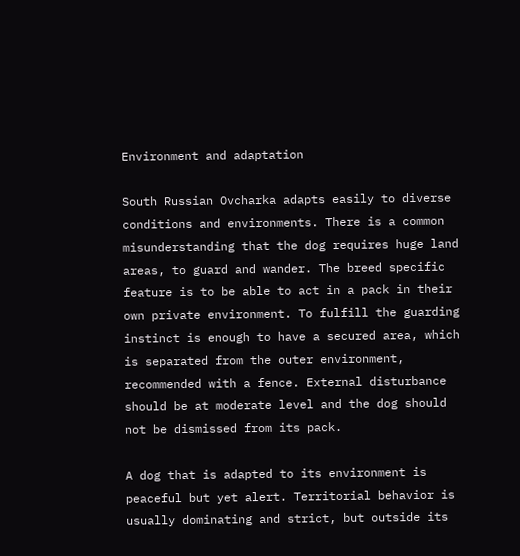Environment and adaptation

South Russian Ovcharka adapts easily to diverse conditions and environments. There is a common misunderstanding that the dog requires huge land areas, to guard and wander. The breed specific feature is to be able to act in a pack in their own private environment. To fulfill the guarding instinct is enough to have a secured area, which is separated from the outer environment, recommended with a fence. External disturbance should be at moderate level and the dog should not be dismissed from its pack.

A dog that is adapted to its environment is peaceful but yet alert. Territorial behavior is usually dominating and strict, but outside its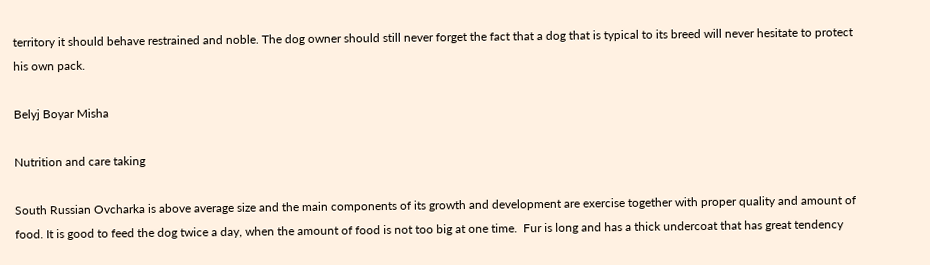territory it should behave restrained and noble. The dog owner should still never forget the fact that a dog that is typical to its breed will never hesitate to protect his own pack.

Belyj Boyar Misha

Nutrition and care taking

South Russian Ovcharka is above average size and the main components of its growth and development are exercise together with proper quality and amount of food. It is good to feed the dog twice a day, when the amount of food is not too big at one time.  Fur is long and has a thick undercoat that has great tendency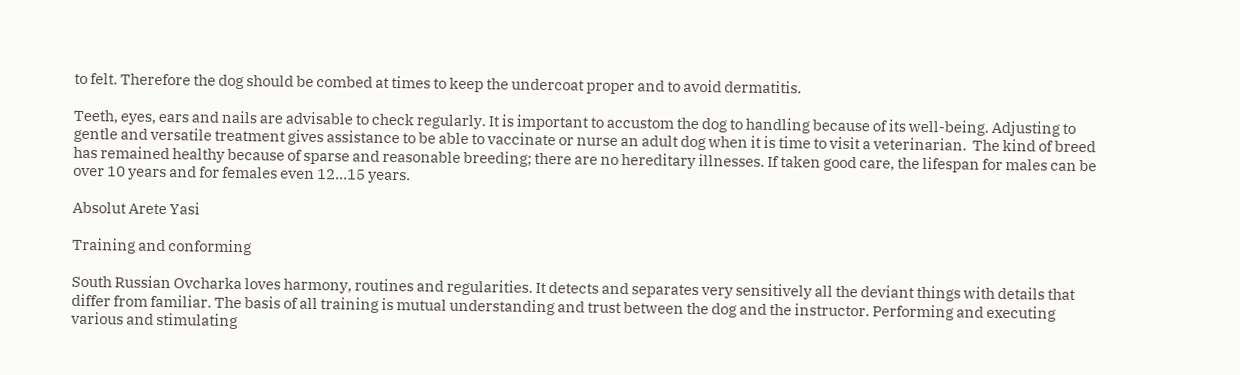to felt. Therefore the dog should be combed at times to keep the undercoat proper and to avoid dermatitis.

Teeth, eyes, ears and nails are advisable to check regularly. It is important to accustom the dog to handling because of its well-being. Adjusting to gentle and versatile treatment gives assistance to be able to vaccinate or nurse an adult dog when it is time to visit a veterinarian.  The kind of breed has remained healthy because of sparse and reasonable breeding; there are no hereditary illnesses. If taken good care, the lifespan for males can be over 10 years and for females even 12...15 years.

Absolut Arete Yasi

Training and conforming

South Russian Ovcharka loves harmony, routines and regularities. It detects and separates very sensitively all the deviant things with details that differ from familiar. The basis of all training is mutual understanding and trust between the dog and the instructor. Performing and executing various and stimulating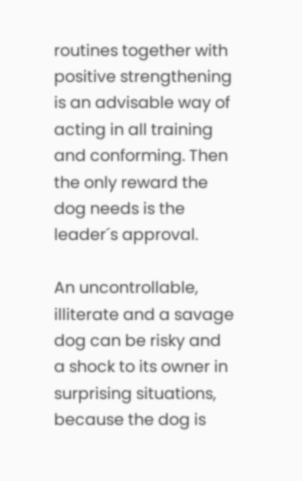routines together with positive strengthening is an advisable way of acting in all training and conforming. Then the only reward the dog needs is the leader´s approval.

An uncontrollable, illiterate and a savage dog can be risky and a shock to its owner in surprising situations, because the dog is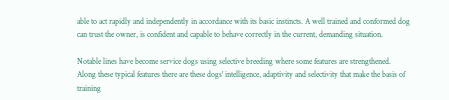able to act rapidly and independently in accordance with its basic instincts. A well trained and conformed dog can trust the owner, is confident and capable to behave correctly in the current, demanding situation.

Notable lines have become service dogs using selective breeding where some features are strengthened. Along these typical features there are these dogs' intelligence, adaptivity and selectivity that make the basis of training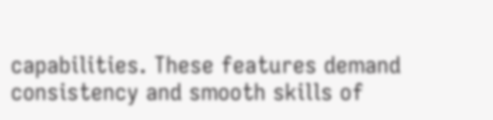capabilities. These features demand consistency and smooth skills of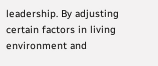leadership. By adjusting certain factors in living environment and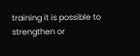training it is possible to strengthen or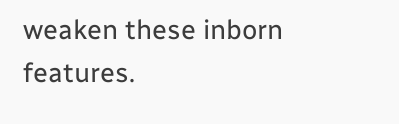weaken these inborn features.